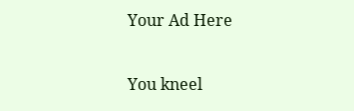Your Ad Here

You kneel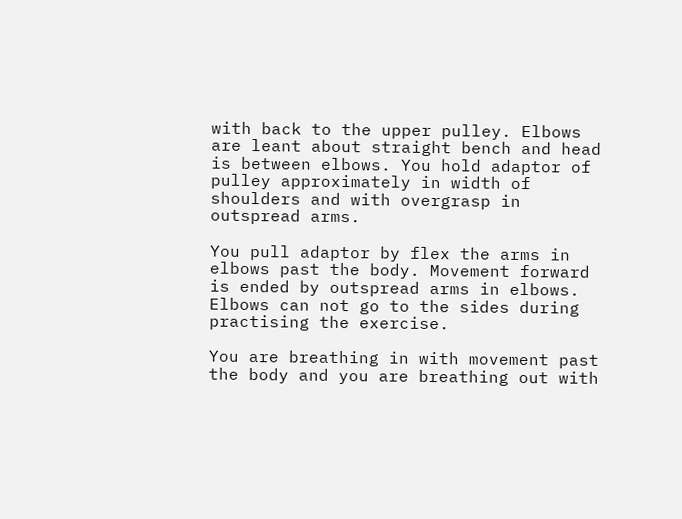with back to the upper pulley. Elbows are leant about straight bench and head is between elbows. You hold adaptor of pulley approximately in width of shoulders and with overgrasp in outspread arms.

You pull adaptor by flex the arms in elbows past the body. Movement forward is ended by outspread arms in elbows. Elbows can not go to the sides during practising the exercise.

You are breathing in with movement past the body and you are breathing out with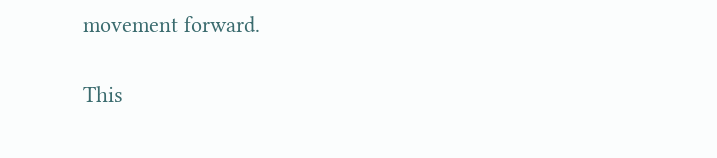movement forward.

This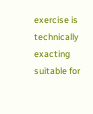exercise is technically exacting suitable for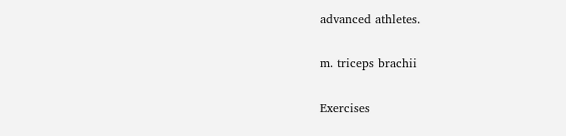advanced athletes.

m. triceps brachii

Exercises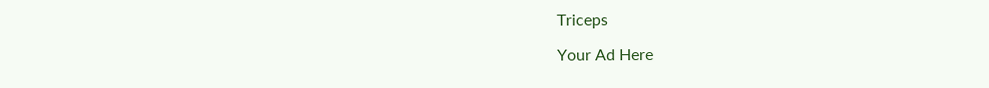Triceps

Your Ad Here